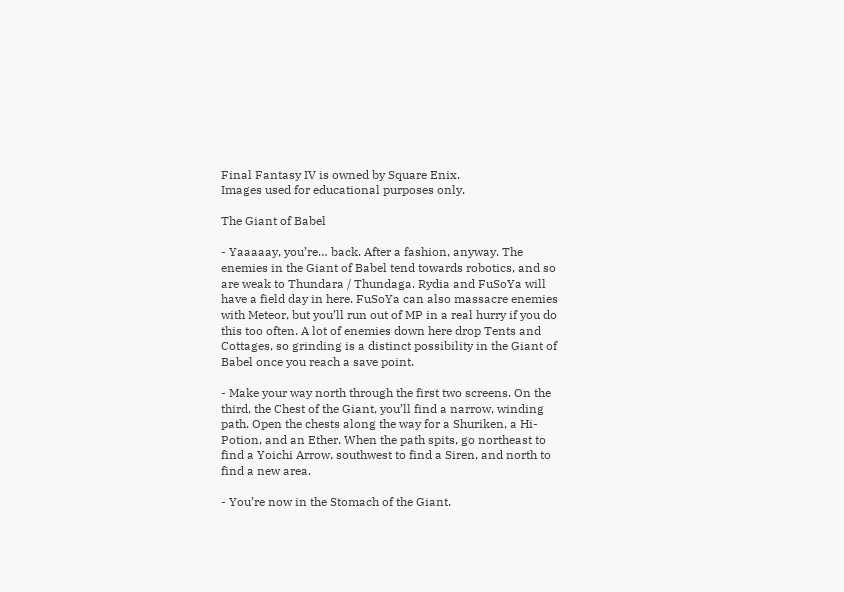Final Fantasy IV is owned by Square Enix.
Images used for educational purposes only.

The Giant of Babel

- Yaaaaay, you’re… back. After a fashion, anyway. The enemies in the Giant of Babel tend towards robotics, and so are weak to Thundara / Thundaga. Rydia and FuSoYa will have a field day in here. FuSoYa can also massacre enemies with Meteor, but you’ll run out of MP in a real hurry if you do this too often. A lot of enemies down here drop Tents and Cottages, so grinding is a distinct possibility in the Giant of Babel once you reach a save point.

- Make your way north through the first two screens. On the third, the Chest of the Giant, you’ll find a narrow, winding path. Open the chests along the way for a Shuriken, a Hi-Potion, and an Ether. When the path spits, go northeast to find a Yoichi Arrow, southwest to find a Siren, and north to find a new area.

- You’re now in the Stomach of the Giant.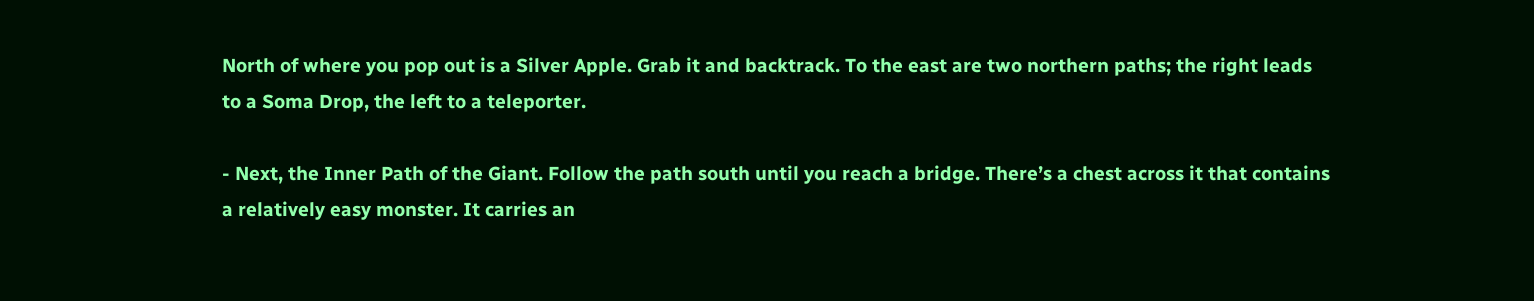North of where you pop out is a Silver Apple. Grab it and backtrack. To the east are two northern paths; the right leads to a Soma Drop, the left to a teleporter.

- Next, the Inner Path of the Giant. Follow the path south until you reach a bridge. There’s a chest across it that contains a relatively easy monster. It carries an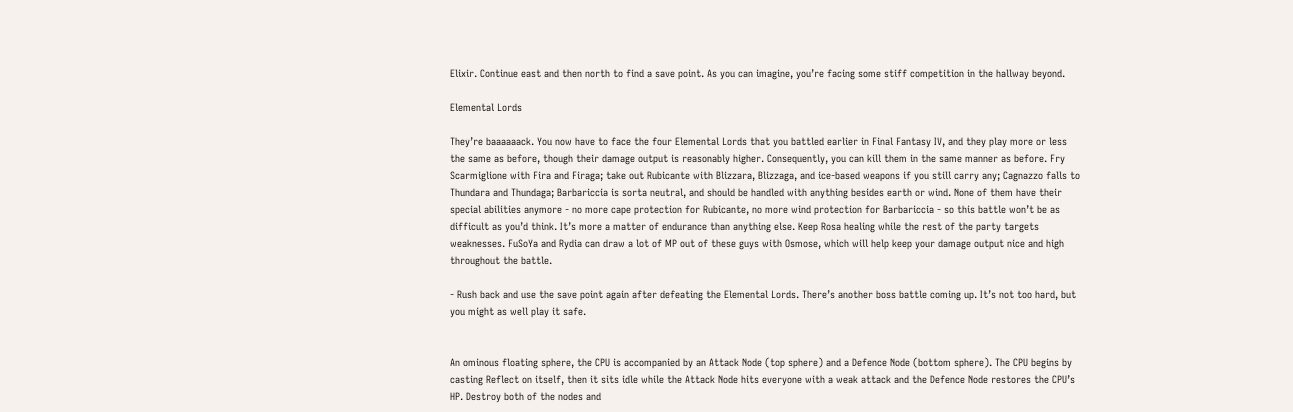Elixir. Continue east and then north to find a save point. As you can imagine, you’re facing some stiff competition in the hallway beyond.

Elemental Lords

They’re baaaaaack. You now have to face the four Elemental Lords that you battled earlier in Final Fantasy IV, and they play more or less the same as before, though their damage output is reasonably higher. Consequently, you can kill them in the same manner as before. Fry Scarmiglione with Fira and Firaga; take out Rubicante with Blizzara, Blizzaga, and ice-based weapons if you still carry any; Cagnazzo falls to Thundara and Thundaga; Barbariccia is sorta neutral, and should be handled with anything besides earth or wind. None of them have their special abilities anymore - no more cape protection for Rubicante, no more wind protection for Barbariccia - so this battle won’t be as difficult as you’d think. It’s more a matter of endurance than anything else. Keep Rosa healing while the rest of the party targets weaknesses. FuSoYa and Rydia can draw a lot of MP out of these guys with Osmose, which will help keep your damage output nice and high throughout the battle.

- Rush back and use the save point again after defeating the Elemental Lords. There’s another boss battle coming up. It’s not too hard, but you might as well play it safe.


An ominous floating sphere, the CPU is accompanied by an Attack Node (top sphere) and a Defence Node (bottom sphere). The CPU begins by casting Reflect on itself, then it sits idle while the Attack Node hits everyone with a weak attack and the Defence Node restores the CPU’s HP. Destroy both of the nodes and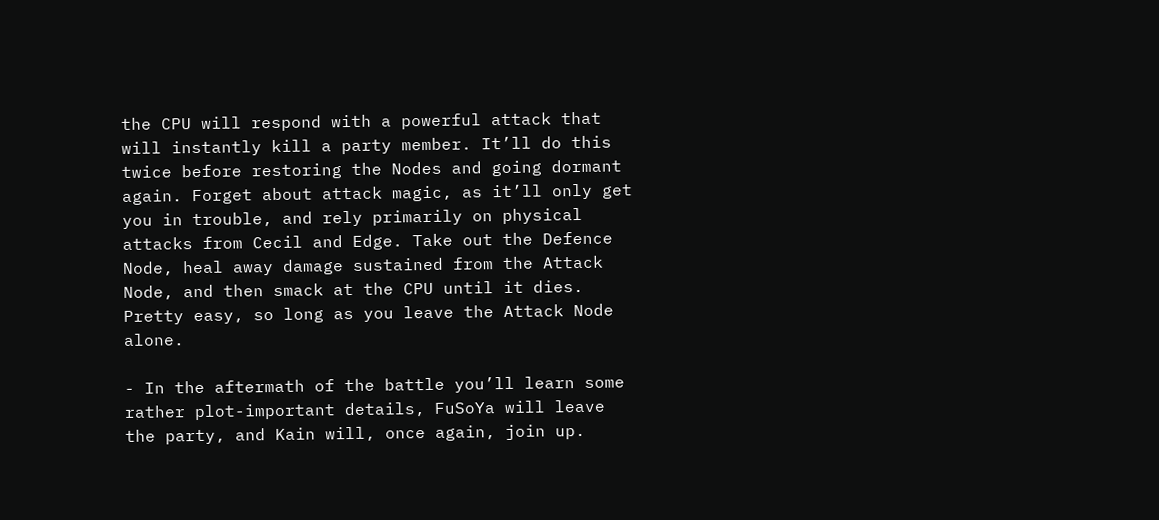the CPU will respond with a powerful attack that will instantly kill a party member. It’ll do this twice before restoring the Nodes and going dormant again. Forget about attack magic, as it’ll only get you in trouble, and rely primarily on physical attacks from Cecil and Edge. Take out the Defence Node, heal away damage sustained from the Attack Node, and then smack at the CPU until it dies. Pretty easy, so long as you leave the Attack Node alone.

- In the aftermath of the battle you’ll learn some rather plot-important details, FuSoYa will leave the party, and Kain will, once again, join up.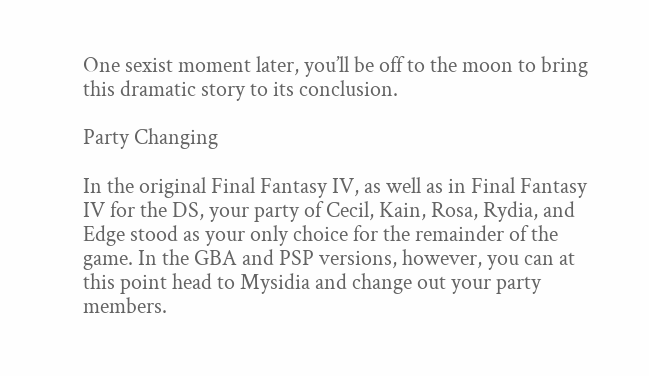One sexist moment later, you’ll be off to the moon to bring this dramatic story to its conclusion.

Party Changing

In the original Final Fantasy IV, as well as in Final Fantasy IV for the DS, your party of Cecil, Kain, Rosa, Rydia, and Edge stood as your only choice for the remainder of the game. In the GBA and PSP versions, however, you can at this point head to Mysidia and change out your party members.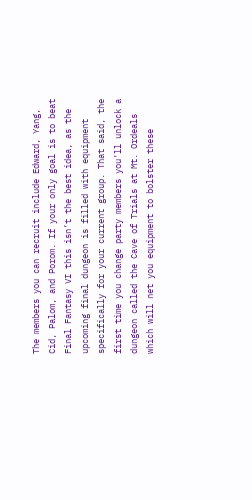The members you can recruit include Edward, Yang, Cid, Palom, and Porom. If your only goal is to beat Final Fantasy VI this isn’t the best idea, as the upcoming final dungeon is filled with equipment specifically for your current group. That said, the first time you change party members you’ll unlock a dungeon called the Cave of Trials at Mt. Ordeals which will net you equipment to bolster these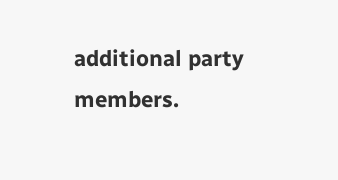additional party members.